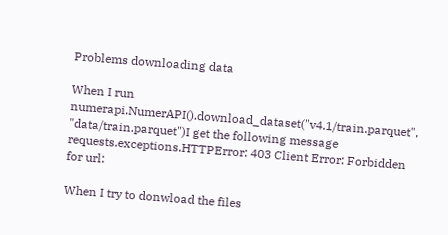Problems downloading data

When I run numerapi.NumerAPI().download_dataset("v4.1/train.parquet", "data/train.parquet")I get the following message requests.exceptions.HTTPError: 403 Client Error: Forbidden for url:

When I try to donwload the files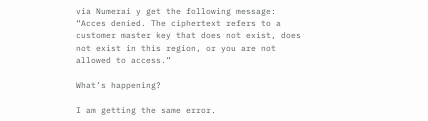via Numerai y get the following message: “Acces denied. The ciphertext refers to a customer master key that does not exist, does not exist in this region, or you are not allowed to access.”

What’s happening?

I am getting the same error.